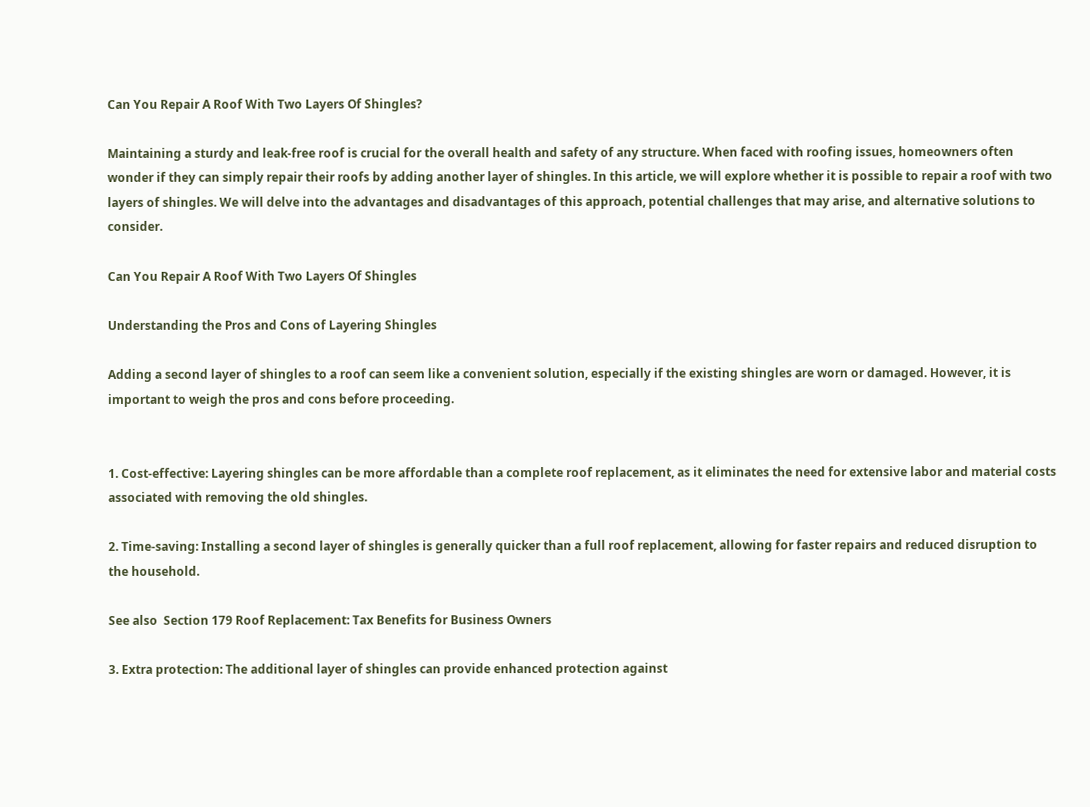Can You Repair A Roof With Two Layers Of Shingles?

Maintaining a sturdy and leak-free roof is crucial for the overall health and safety of any structure. When faced with roofing issues, homeowners often wonder if they can simply repair their roofs by adding another layer of shingles. In this article, we will explore whether it is possible to repair a roof with two layers of shingles. We will delve into the advantages and disadvantages of this approach, potential challenges that may arise, and alternative solutions to consider.

Can You Repair A Roof With Two Layers Of Shingles

Understanding the Pros and Cons of Layering Shingles

Adding a second layer of shingles to a roof can seem like a convenient solution, especially if the existing shingles are worn or damaged. However, it is important to weigh the pros and cons before proceeding.


1. Cost-effective: Layering shingles can be more affordable than a complete roof replacement, as it eliminates the need for extensive labor and material costs associated with removing the old shingles.

2. Time-saving: Installing a second layer of shingles is generally quicker than a full roof replacement, allowing for faster repairs and reduced disruption to the household.

See also  Section 179 Roof Replacement: Tax Benefits for Business Owners

3. Extra protection: The additional layer of shingles can provide enhanced protection against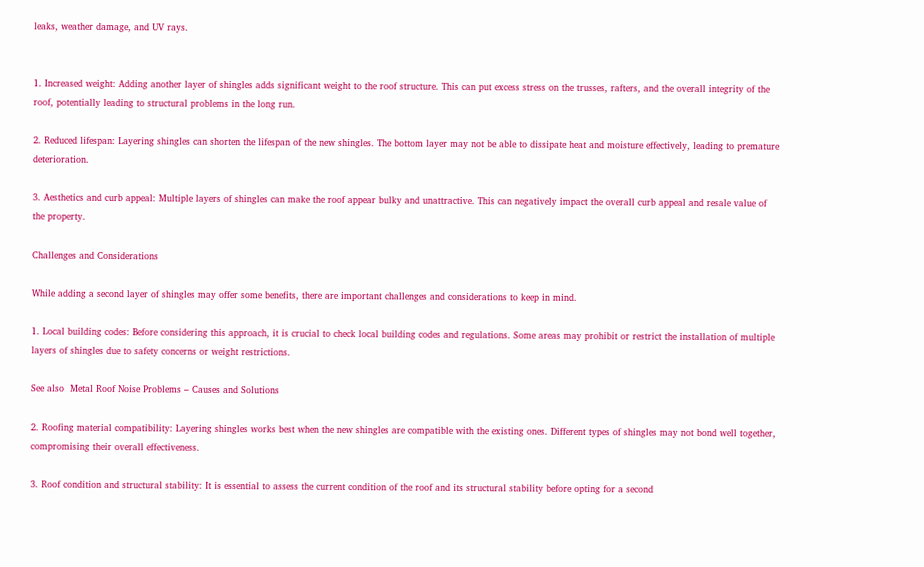leaks, weather damage, and UV rays.


1. Increased weight: Adding another layer of shingles adds significant weight to the roof structure. This can put excess stress on the trusses, rafters, and the overall integrity of the roof, potentially leading to structural problems in the long run.

2. Reduced lifespan: Layering shingles can shorten the lifespan of the new shingles. The bottom layer may not be able to dissipate heat and moisture effectively, leading to premature deterioration.

3. Aesthetics and curb appeal: Multiple layers of shingles can make the roof appear bulky and unattractive. This can negatively impact the overall curb appeal and resale value of the property.

Challenges and Considerations

While adding a second layer of shingles may offer some benefits, there are important challenges and considerations to keep in mind.

1. Local building codes: Before considering this approach, it is crucial to check local building codes and regulations. Some areas may prohibit or restrict the installation of multiple layers of shingles due to safety concerns or weight restrictions.

See also  Metal Roof Noise Problems – Causes and Solutions

2. Roofing material compatibility: Layering shingles works best when the new shingles are compatible with the existing ones. Different types of shingles may not bond well together, compromising their overall effectiveness.

3. Roof condition and structural stability: It is essential to assess the current condition of the roof and its structural stability before opting for a second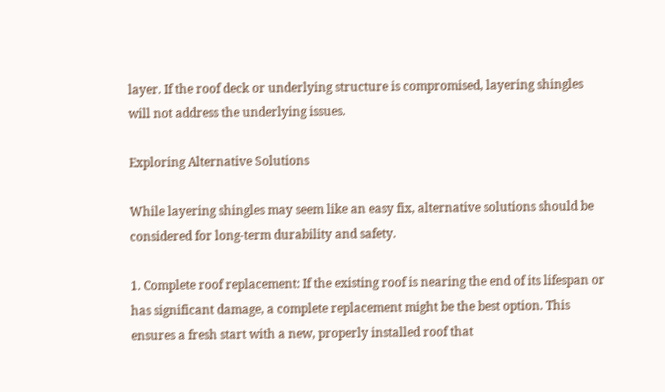layer. If the roof deck or underlying structure is compromised, layering shingles will not address the underlying issues.

Exploring Alternative Solutions

While layering shingles may seem like an easy fix, alternative solutions should be considered for long-term durability and safety.

1. Complete roof replacement: If the existing roof is nearing the end of its lifespan or has significant damage, a complete replacement might be the best option. This ensures a fresh start with a new, properly installed roof that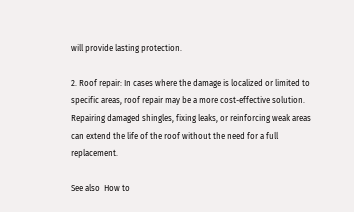will provide lasting protection.

2. Roof repair: In cases where the damage is localized or limited to specific areas, roof repair may be a more cost-effective solution. Repairing damaged shingles, fixing leaks, or reinforcing weak areas can extend the life of the roof without the need for a full replacement.

See also  How to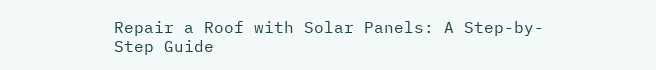Repair a Roof with Solar Panels: A Step-by-Step Guide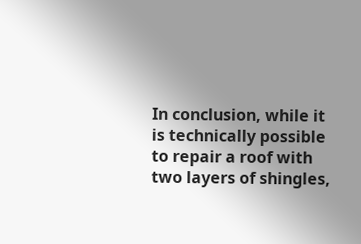In conclusion, while it is technically possible to repair a roof with two layers of shingles,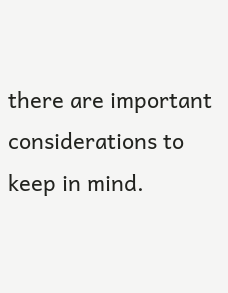there are important considerations to keep in mind.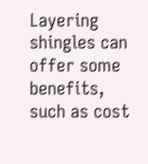Layering shingles can offer some benefits, such as cost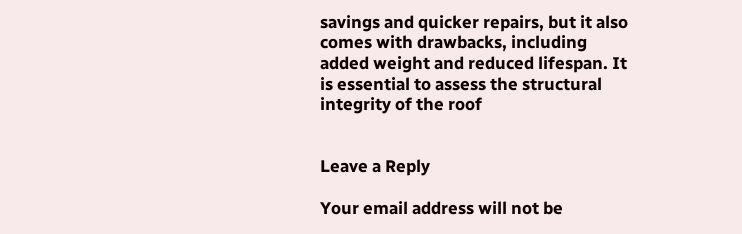savings and quicker repairs, but it also comes with drawbacks, including added weight and reduced lifespan. It is essential to assess the structural integrity of the roof


Leave a Reply

Your email address will not be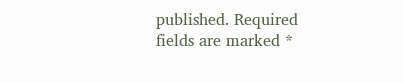published. Required fields are marked *